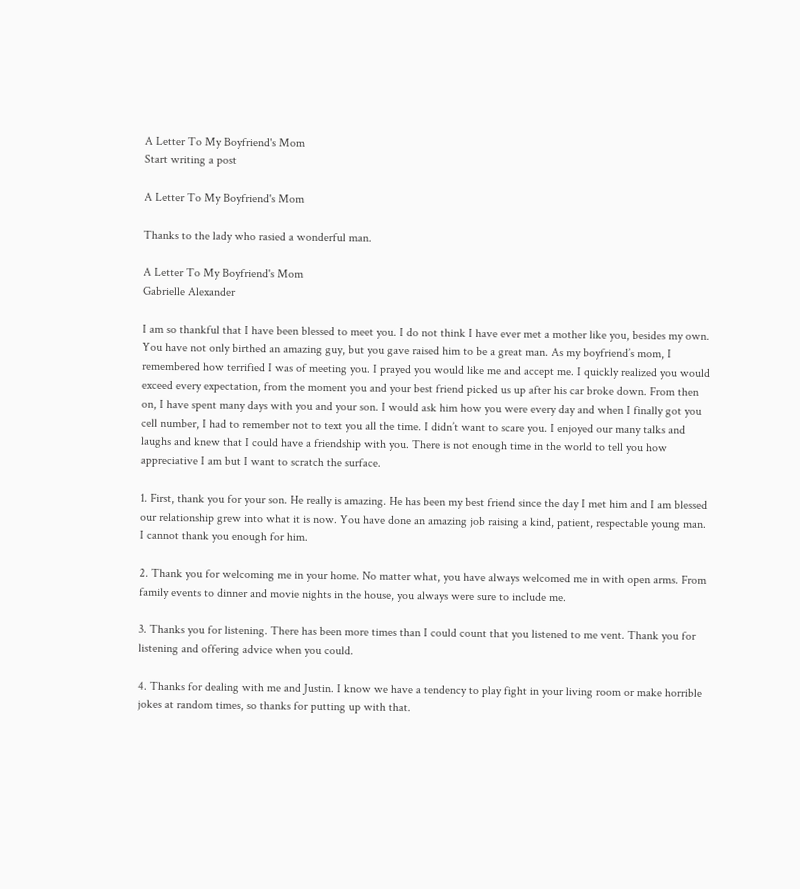A Letter To My Boyfriend's Mom
Start writing a post

A Letter To My Boyfriend's Mom

Thanks to the lady who rasied a wonderful man.

A Letter To My Boyfriend's Mom
Gabrielle Alexander

I am so thankful that I have been blessed to meet you. I do not think I have ever met a mother like you, besides my own. You have not only birthed an amazing guy, but you gave raised him to be a great man. As my boyfriend’s mom, I remembered how terrified I was of meeting you. I prayed you would like me and accept me. I quickly realized you would exceed every expectation, from the moment you and your best friend picked us up after his car broke down. From then on, I have spent many days with you and your son. I would ask him how you were every day and when I finally got you cell number, I had to remember not to text you all the time. I didn’t want to scare you. I enjoyed our many talks and laughs and knew that I could have a friendship with you. There is not enough time in the world to tell you how appreciative I am but I want to scratch the surface.

1. First, thank you for your son. He really is amazing. He has been my best friend since the day I met him and I am blessed our relationship grew into what it is now. You have done an amazing job raising a kind, patient, respectable young man. I cannot thank you enough for him.

2. Thank you for welcoming me in your home. No matter what, you have always welcomed me in with open arms. From family events to dinner and movie nights in the house, you always were sure to include me.

3. Thanks you for listening. There has been more times than I could count that you listened to me vent. Thank you for listening and offering advice when you could.

4. Thanks for dealing with me and Justin. I know we have a tendency to play fight in your living room or make horrible jokes at random times, so thanks for putting up with that.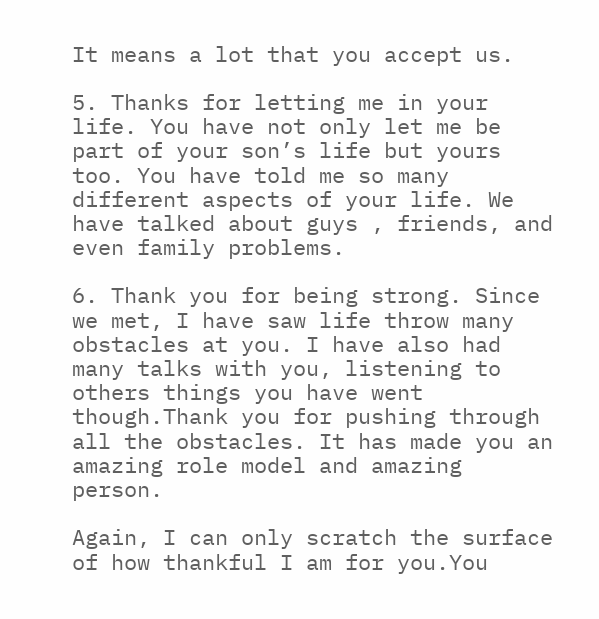It means a lot that you accept us.

5. Thanks for letting me in your life. You have not only let me be part of your son’s life but yours too. You have told me so many different aspects of your life. We have talked about guys , friends, and even family problems.

6. Thank you for being strong. Since we met, I have saw life throw many obstacles at you. I have also had many talks with you, listening to others things you have went though.Thank you for pushing through all the obstacles. It has made you an amazing role model and amazing person.

Again, I can only scratch the surface of how thankful I am for you.You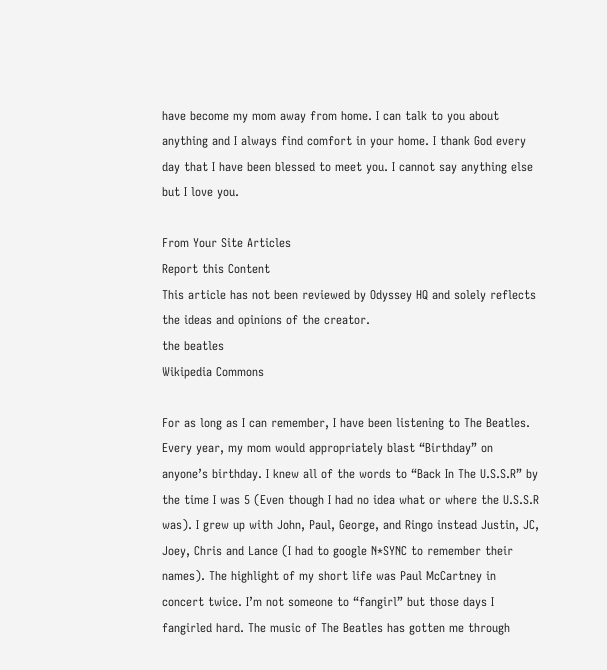have become my mom away from home. I can talk to you about anything and I always find comfort in your home. I thank God every day that I have been blessed to meet you. I cannot say anything else but I love you.

From Your Site Articles
Report this Content
This article has not been reviewed by Odyssey HQ and solely reflects the ideas and opinions of the creator.
the beatles
Wikipedia Commons

For as long as I can remember, I have been listening to The Beatles. Every year, my mom would appropriately blast “Birthday” on anyone’s birthday. I knew all of the words to “Back In The U.S.S.R” by the time I was 5 (Even though I had no idea what or where the U.S.S.R was). I grew up with John, Paul, George, and Ringo instead Justin, JC, Joey, Chris and Lance (I had to google N*SYNC to remember their names). The highlight of my short life was Paul McCartney in concert twice. I’m not someone to “fangirl” but those days I fangirled hard. The music of The Beatles has gotten me through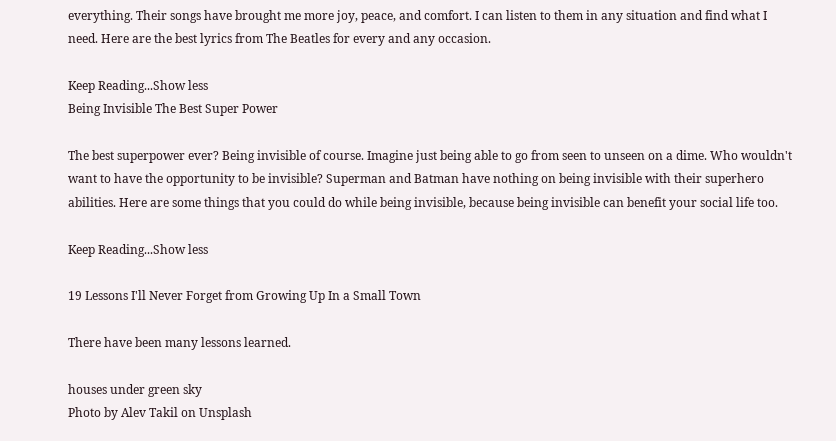everything. Their songs have brought me more joy, peace, and comfort. I can listen to them in any situation and find what I need. Here are the best lyrics from The Beatles for every and any occasion.

Keep Reading...Show less
Being Invisible The Best Super Power

The best superpower ever? Being invisible of course. Imagine just being able to go from seen to unseen on a dime. Who wouldn't want to have the opportunity to be invisible? Superman and Batman have nothing on being invisible with their superhero abilities. Here are some things that you could do while being invisible, because being invisible can benefit your social life too.

Keep Reading...Show less

19 Lessons I'll Never Forget from Growing Up In a Small Town

There have been many lessons learned.

houses under green sky
Photo by Alev Takil on Unsplash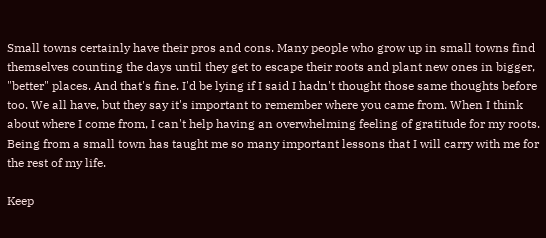Small towns certainly have their pros and cons. Many people who grow up in small towns find themselves counting the days until they get to escape their roots and plant new ones in bigger, "better" places. And that's fine. I'd be lying if I said I hadn't thought those same thoughts before too. We all have, but they say it's important to remember where you came from. When I think about where I come from, I can't help having an overwhelming feeling of gratitude for my roots. Being from a small town has taught me so many important lessons that I will carry with me for the rest of my life.

Keep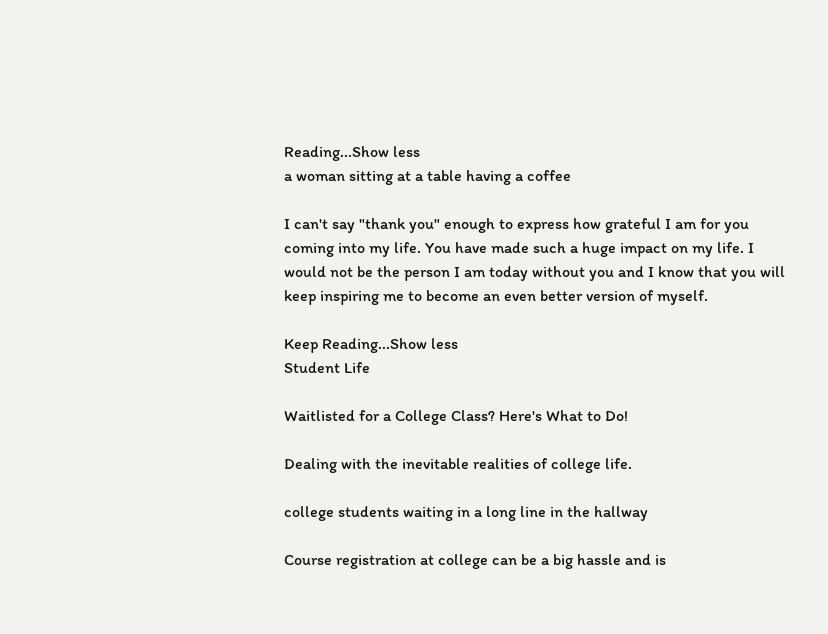Reading...Show less
a woman sitting at a table having a coffee

I can't say "thank you" enough to express how grateful I am for you coming into my life. You have made such a huge impact on my life. I would not be the person I am today without you and I know that you will keep inspiring me to become an even better version of myself.

Keep Reading...Show less
Student Life

Waitlisted for a College Class? Here's What to Do!

Dealing with the inevitable realities of college life.

college students waiting in a long line in the hallway

Course registration at college can be a big hassle and is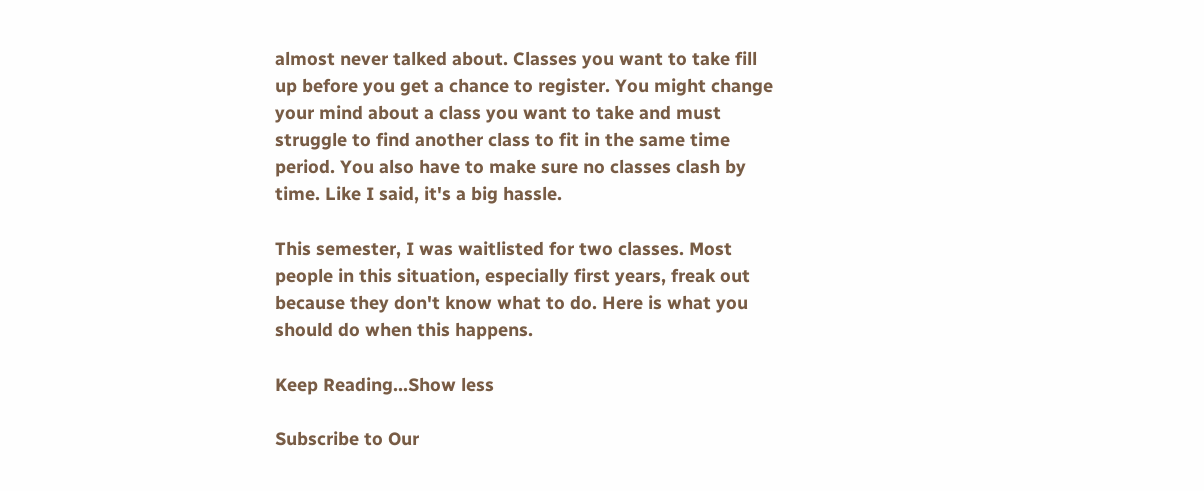almost never talked about. Classes you want to take fill up before you get a chance to register. You might change your mind about a class you want to take and must struggle to find another class to fit in the same time period. You also have to make sure no classes clash by time. Like I said, it's a big hassle.

This semester, I was waitlisted for two classes. Most people in this situation, especially first years, freak out because they don't know what to do. Here is what you should do when this happens.

Keep Reading...Show less

Subscribe to Our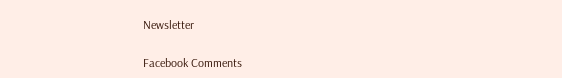Newsletter

Facebook Comments